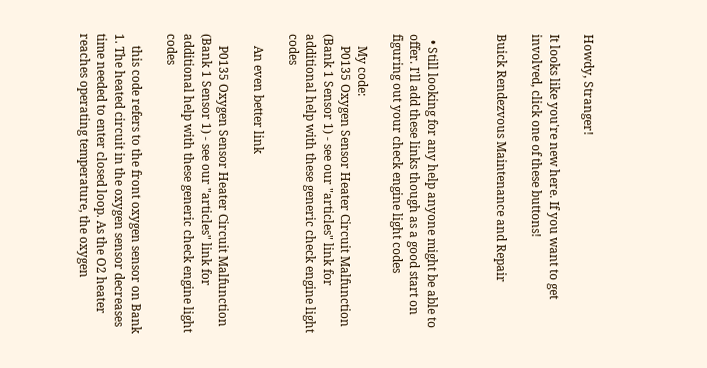Howdy, Stranger!

It looks like you're new here. If you want to get involved, click one of these buttons!

Buick Rendezvous Maintenance and Repair



  • Still looking for any help anyone might be able to offer. I'll add these links though as a good start on figuring out your check engine light codes

    My code:
    P0135 Oxygen Sensor Heater Circuit Malfunction (Bank 1 Sensor 1) - see our "articles" link for additional help with these generic check engine light codes

    An even better link

    P0135 Oxygen Sensor Heater Circuit Malfunction (Bank 1 Sensor 1) - see our "articles" link for additional help with these generic check engine light codes

    this code refers to the front oxygen sensor on Bank 1. The heated circuit in the oxygen sensor decreases time needed to enter closed loop. As the O2 heater reaches operating temperature, the oxygen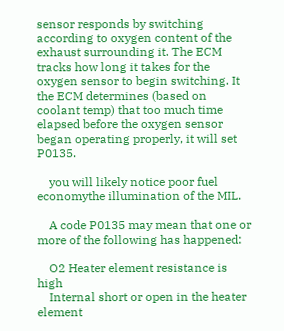sensor responds by switching according to oxygen content of the exhaust surrounding it. The ECM tracks how long it takes for the oxygen sensor to begin switching. It the ECM determines (based on coolant temp) that too much time elapsed before the oxygen sensor began operating properly, it will set P0135.

    you will likely notice poor fuel economythe illumination of the MIL.

    A code P0135 may mean that one or more of the following has happened:

    O2 Heater element resistance is high
    Internal short or open in the heater element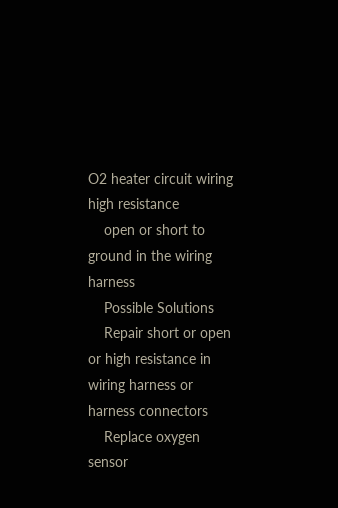O2 heater circuit wiring high resistance
    open or short to ground in the wiring harness
    Possible Solutions
    Repair short or open or high resistance in wiring harness or harness connectors
    Replace oxygen sensor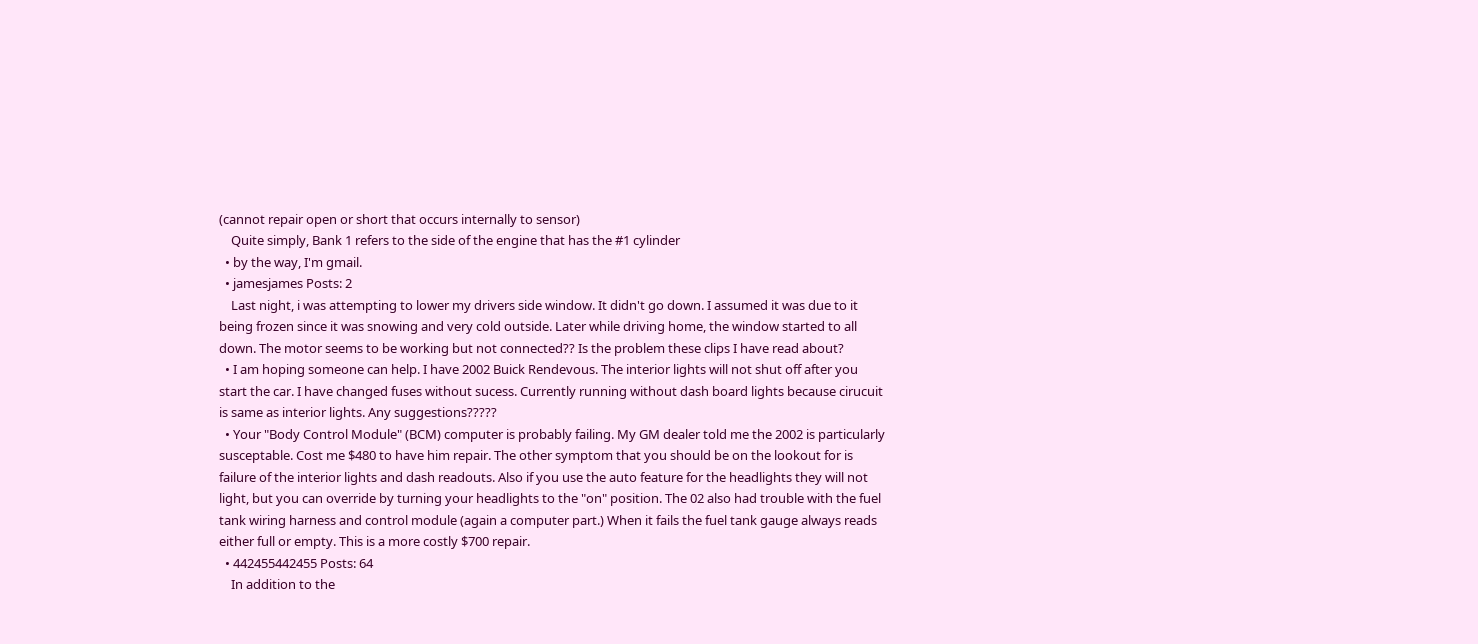(cannot repair open or short that occurs internally to sensor)
    Quite simply, Bank 1 refers to the side of the engine that has the #1 cylinder
  • by the way, I'm gmail.
  • jamesjames Posts: 2
    Last night, i was attempting to lower my drivers side window. It didn't go down. I assumed it was due to it being frozen since it was snowing and very cold outside. Later while driving home, the window started to all down. The motor seems to be working but not connected?? Is the problem these clips I have read about?
  • I am hoping someone can help. I have 2002 Buick Rendevous. The interior lights will not shut off after you start the car. I have changed fuses without sucess. Currently running without dash board lights because cirucuit is same as interior lights. Any suggestions?????
  • Your "Body Control Module" (BCM) computer is probably failing. My GM dealer told me the 2002 is particularly susceptable. Cost me $480 to have him repair. The other symptom that you should be on the lookout for is failure of the interior lights and dash readouts. Also if you use the auto feature for the headlights they will not light, but you can override by turning your headlights to the "on" position. The 02 also had trouble with the fuel tank wiring harness and control module (again a computer part.) When it fails the fuel tank gauge always reads either full or empty. This is a more costly $700 repair.
  • 442455442455 Posts: 64
    In addition to the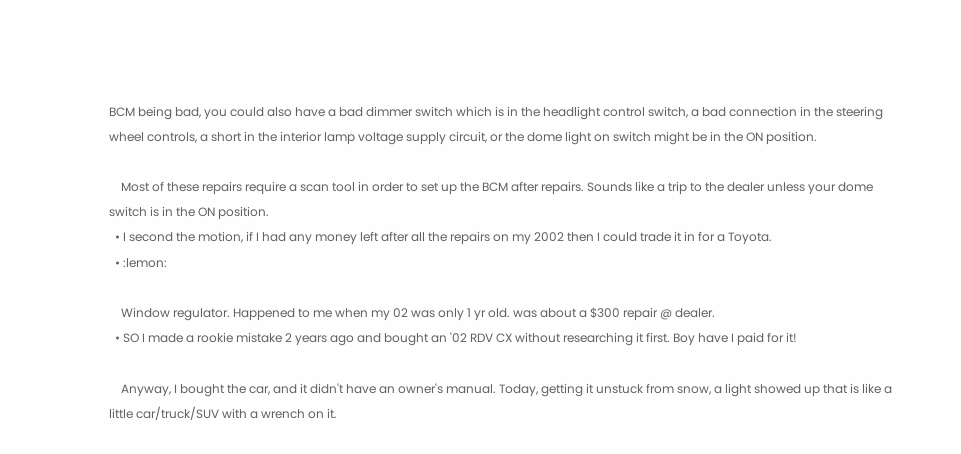BCM being bad, you could also have a bad dimmer switch which is in the headlight control switch, a bad connection in the steering wheel controls, a short in the interior lamp voltage supply circuit, or the dome light on switch might be in the ON position.

    Most of these repairs require a scan tool in order to set up the BCM after repairs. Sounds like a trip to the dealer unless your dome switch is in the ON position.
  • I second the motion, if I had any money left after all the repairs on my 2002 then I could trade it in for a Toyota.
  • :lemon:

    Window regulator. Happened to me when my 02 was only 1 yr old. was about a $300 repair @ dealer.
  • SO I made a rookie mistake 2 years ago and bought an '02 RDV CX without researching it first. Boy have I paid for it!

    Anyway, I bought the car, and it didn't have an owner's manual. Today, getting it unstuck from snow, a light showed up that is like a little car/truck/SUV with a wrench on it.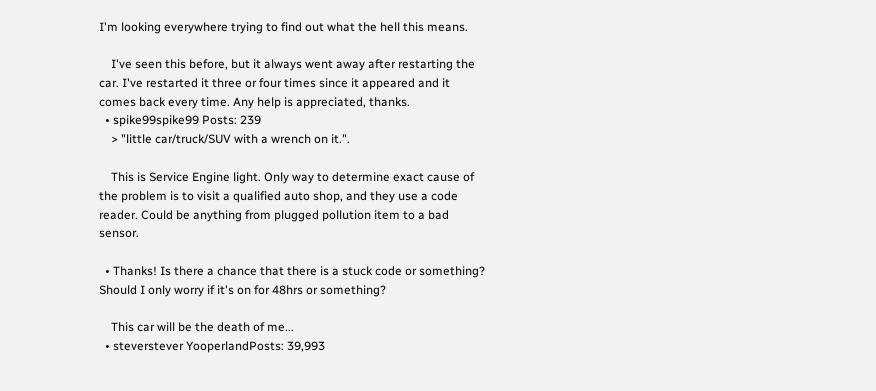I'm looking everywhere trying to find out what the hell this means.

    I've seen this before, but it always went away after restarting the car. I've restarted it three or four times since it appeared and it comes back every time. Any help is appreciated, thanks.
  • spike99spike99 Posts: 239
    > "little car/truck/SUV with a wrench on it.".

    This is Service Engine light. Only way to determine exact cause of the problem is to visit a qualified auto shop, and they use a code reader. Could be anything from plugged pollution item to a bad sensor.

  • Thanks! Is there a chance that there is a stuck code or something? Should I only worry if it's on for 48hrs or something?

    This car will be the death of me...
  • steverstever YooperlandPosts: 39,993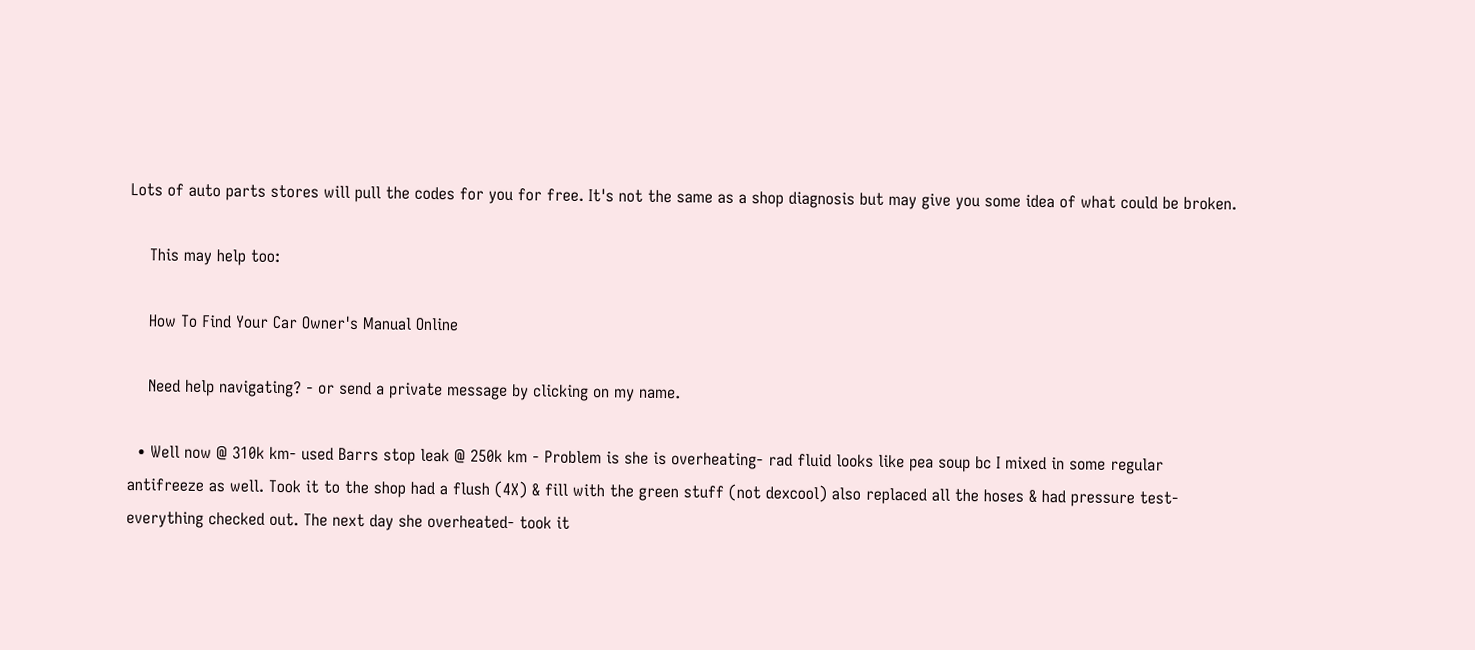Lots of auto parts stores will pull the codes for you for free. It's not the same as a shop diagnosis but may give you some idea of what could be broken.

    This may help too:

    How To Find Your Car Owner's Manual Online

    Need help navigating? - or send a private message by clicking on my name.

  • Well now @ 310k km- used Barrs stop leak @ 250k km - Problem is she is overheating- rad fluid looks like pea soup bc I mixed in some regular antifreeze as well. Took it to the shop had a flush (4X) & fill with the green stuff (not dexcool) also replaced all the hoses & had pressure test- everything checked out. The next day she overheated- took it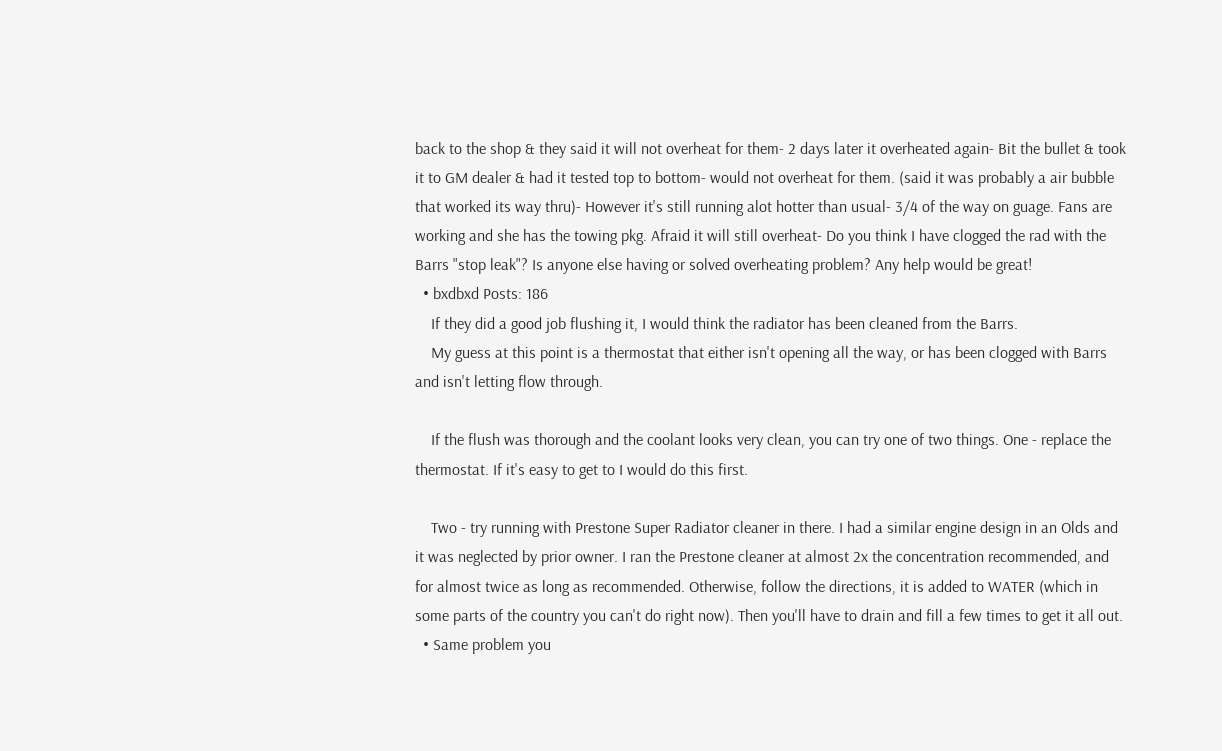back to the shop & they said it will not overheat for them- 2 days later it overheated again- Bit the bullet & took it to GM dealer & had it tested top to bottom- would not overheat for them. (said it was probably a air bubble that worked its way thru)- However it's still running alot hotter than usual- 3/4 of the way on guage. Fans are working and she has the towing pkg. Afraid it will still overheat- Do you think I have clogged the rad with the Barrs "stop leak"? Is anyone else having or solved overheating problem? Any help would be great!
  • bxdbxd Posts: 186
    If they did a good job flushing it, I would think the radiator has been cleaned from the Barrs.
    My guess at this point is a thermostat that either isn't opening all the way, or has been clogged with Barrs and isn't letting flow through.

    If the flush was thorough and the coolant looks very clean, you can try one of two things. One - replace the thermostat. If it's easy to get to I would do this first.

    Two - try running with Prestone Super Radiator cleaner in there. I had a similar engine design in an Olds and it was neglected by prior owner. I ran the Prestone cleaner at almost 2x the concentration recommended, and for almost twice as long as recommended. Otherwise, follow the directions, it is added to WATER (which in some parts of the country you can't do right now). Then you'll have to drain and fill a few times to get it all out.
  • Same problem you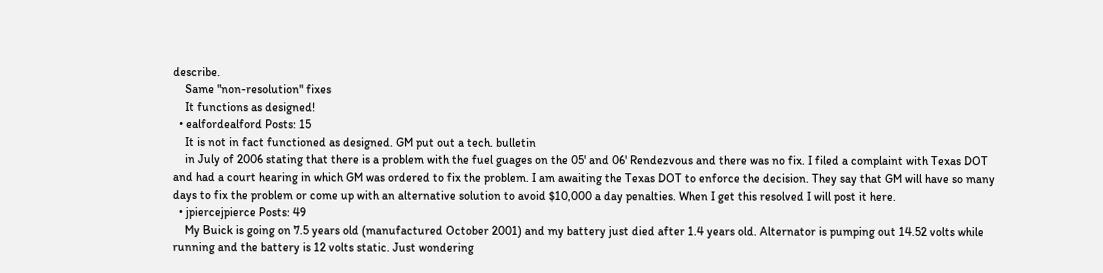describe.
    Same "non-resolution" fixes
    It functions as designed!
  • ealfordealford Posts: 15
    It is not in fact functioned as designed. GM put out a tech. bulletin
    in July of 2006 stating that there is a problem with the fuel guages on the 05' and 06' Rendezvous and there was no fix. I filed a complaint with Texas DOT and had a court hearing in which GM was ordered to fix the problem. I am awaiting the Texas DOT to enforce the decision. They say that GM will have so many days to fix the problem or come up with an alternative solution to avoid $10,000 a day penalties. When I get this resolved I will post it here.
  • jpiercejpierce Posts: 49
    My Buick is going on 7.5 years old (manufactured October 2001) and my battery just died after 1.4 years old. Alternator is pumping out 14.52 volts while running and the battery is 12 volts static. Just wondering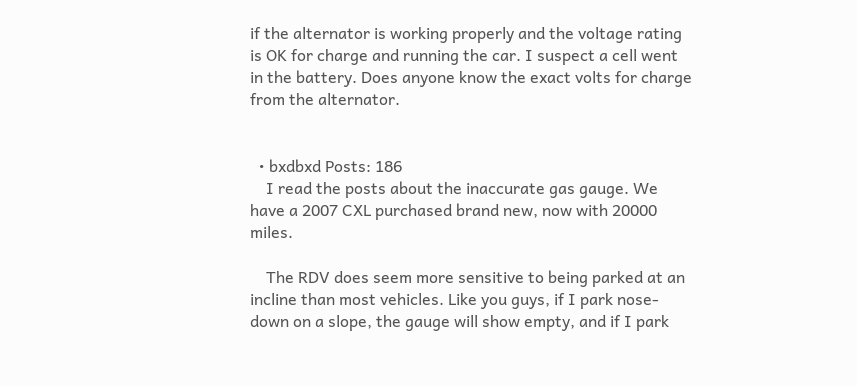if the alternator is working properly and the voltage rating is OK for charge and running the car. I suspect a cell went in the battery. Does anyone know the exact volts for charge from the alternator.


  • bxdbxd Posts: 186
    I read the posts about the inaccurate gas gauge. We have a 2007 CXL purchased brand new, now with 20000 miles.

    The RDV does seem more sensitive to being parked at an incline than most vehicles. Like you guys, if I park nose-down on a slope, the gauge will show empty, and if I park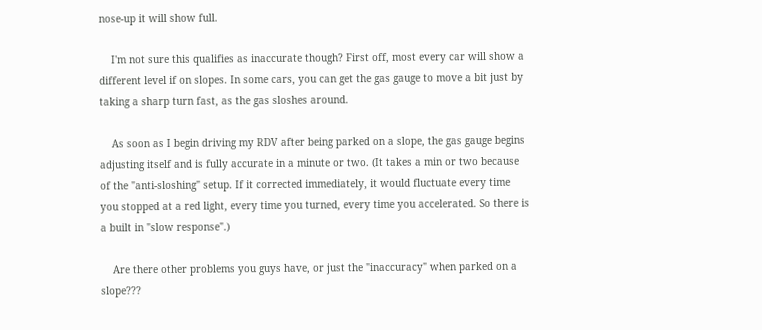nose-up it will show full.

    I'm not sure this qualifies as inaccurate though? First off, most every car will show a different level if on slopes. In some cars, you can get the gas gauge to move a bit just by taking a sharp turn fast, as the gas sloshes around.

    As soon as I begin driving my RDV after being parked on a slope, the gas gauge begins adjusting itself and is fully accurate in a minute or two. (It takes a min or two because of the "anti-sloshing" setup. If it corrected immediately, it would fluctuate every time you stopped at a red light, every time you turned, every time you accelerated. So there is a built in "slow response".)

    Are there other problems you guys have, or just the "inaccuracy" when parked on a slope???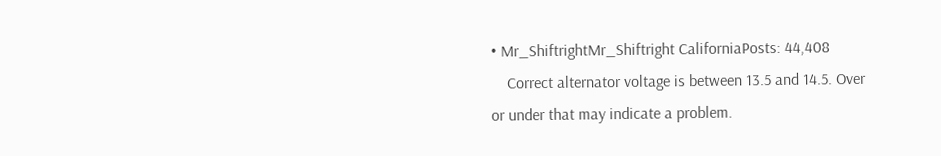• Mr_ShiftrightMr_Shiftright CaliforniaPosts: 44,408
    Correct alternator voltage is between 13.5 and 14.5. Over or under that may indicate a problem.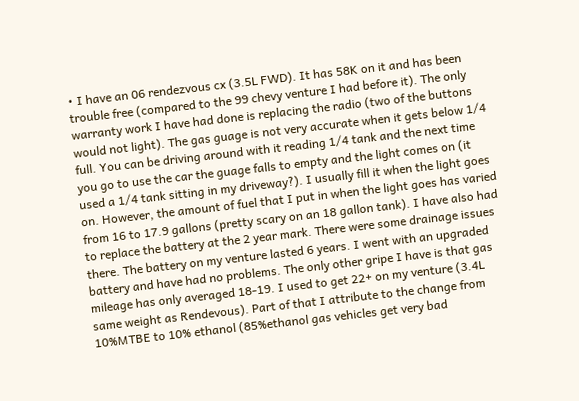• I have an 06 rendezvous cx (3.5L FWD). It has 58K on it and has been trouble free (compared to the 99 chevy venture I had before it). The only warranty work I have had done is replacing the radio (two of the buttons would not light). The gas guage is not very accurate when it gets below 1/4 full. You can be driving around with it reading 1/4 tank and the next time you go to use the car the guage falls to empty and the light comes on (it used a 1/4 tank sitting in my driveway?). I usually fill it when the light goes on. However, the amount of fuel that I put in when the light goes has varied from 16 to 17.9 gallons (pretty scary on an 18 gallon tank). I have also had to replace the battery at the 2 year mark. There were some drainage issues there. The battery on my venture lasted 6 years. I went with an upgraded battery and have had no problems. The only other gripe I have is that gas mileage has only averaged 18-19. I used to get 22+ on my venture (3.4L same weight as Rendevous). Part of that I attribute to the change from 10%MTBE to 10% ethanol (85%ethanol gas vehicles get very bad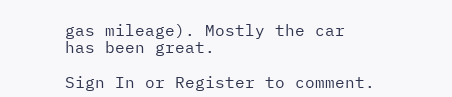gas mileage). Mostly the car has been great.

Sign In or Register to comment.